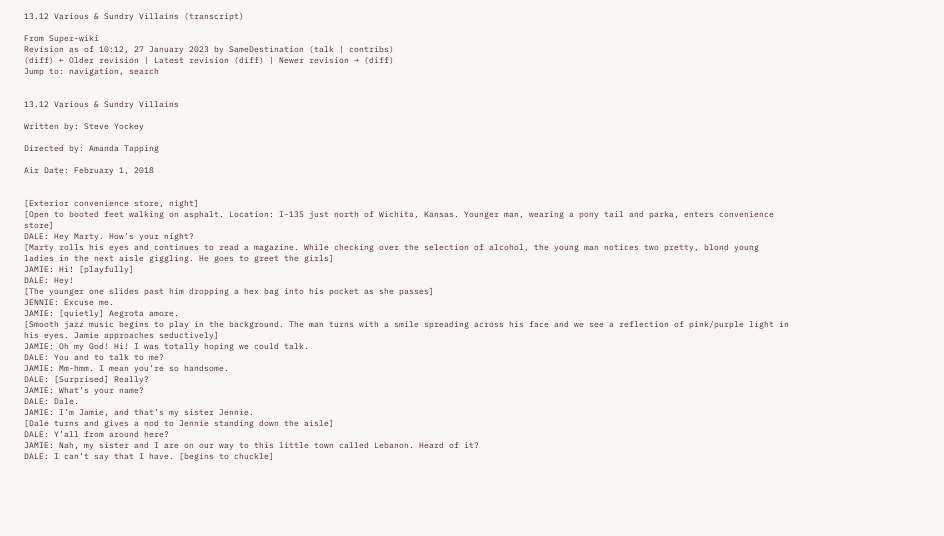13.12 Various & Sundry Villains (transcript)

From Super-wiki
Revision as of 10:12, 27 January 2023 by SameDestination (talk | contribs)
(diff) ← Older revision | Latest revision (diff) | Newer revision → (diff)
Jump to: navigation, search


13.12 Various & Sundry Villains

Written by: Steve Yockey

Directed by: Amanda Tapping

Air Date: February 1, 2018


[Exterior convenience store, night]
[Open to booted feet walking on asphalt. Location: I-135 just north of Wichita, Kansas. Younger man, wearing a pony tail and parka, enters convenience store]
DALE: Hey Marty. How’s your night?
[Marty rolls his eyes and continues to read a magazine. While checking over the selection of alcohol, the young man notices two pretty, blond young ladies in the next aisle giggling. He goes to greet the girls]
JAMIE: Hi! [playfully]
DALE: Hey!
[The younger one slides past him dropping a hex bag into his pocket as she passes]
JENNIE: Excuse me.
JAMIE: [quietly] Aegrota amore.
[Smooth jazz music begins to play in the background. The man turns with a smile spreading across his face and we see a reflection of pink/purple light in his eyes. Jamie approaches seductively]
JAMIE: Oh my God! Hi! I was totally hoping we could talk.
DALE: You and to talk to me?
JAMIE: Mm-hmm. I mean you’re so handsome.
DALE: [Surprised] Really?
JAMIE: What’s your name?
DALE: Dale.
JAMIE: I’m Jamie, and that’s my sister Jennie.
[Dale turns and gives a nod to Jennie standing down the aisle]
DALE: Y’all from around here?
JAMIE: Nah, my sister and I are on our way to this little town called Lebanon. Heard of it?
DALE: I can’t say that I have. [begins to chuckle]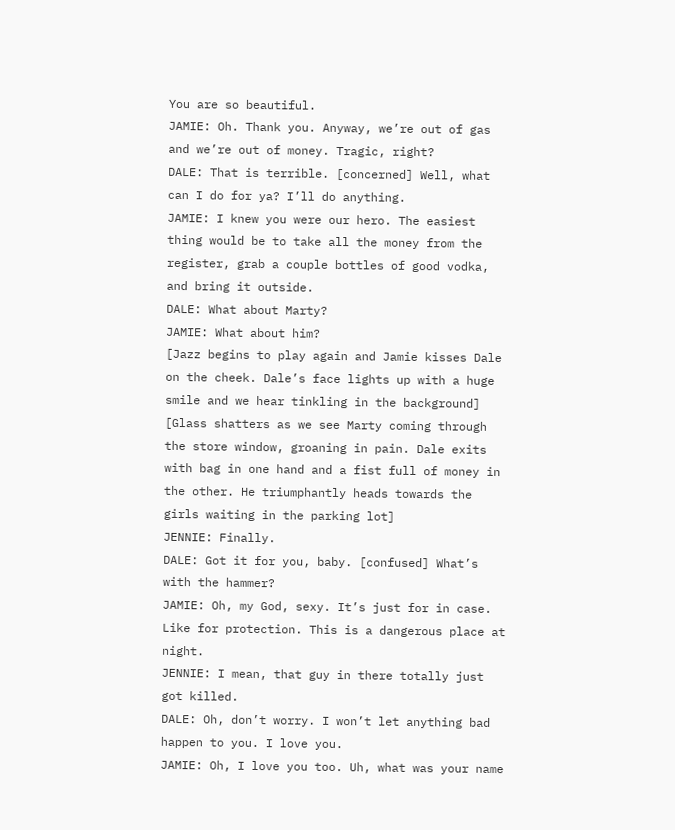You are so beautiful.
JAMIE: Oh. Thank you. Anyway, we’re out of gas and we’re out of money. Tragic, right?
DALE: That is terrible. [concerned] Well, what can I do for ya? I’ll do anything.
JAMIE: I knew you were our hero. The easiest thing would be to take all the money from the register, grab a couple bottles of good vodka, and bring it outside.
DALE: What about Marty?
JAMIE: What about him?
[Jazz begins to play again and Jamie kisses Dale on the cheek. Dale’s face lights up with a huge smile and we hear tinkling in the background]
[Glass shatters as we see Marty coming through the store window, groaning in pain. Dale exits with bag in one hand and a fist full of money in the other. He triumphantly heads towards the girls waiting in the parking lot]
JENNIE: Finally.
DALE: Got it for you, baby. [confused] What’s with the hammer?
JAMIE: Oh, my God, sexy. It’s just for in case. Like for protection. This is a dangerous place at night.
JENNIE: I mean, that guy in there totally just got killed.
DALE: Oh, don’t worry. I won’t let anything bad happen to you. I love you.
JAMIE: Oh, I love you too. Uh, what was your name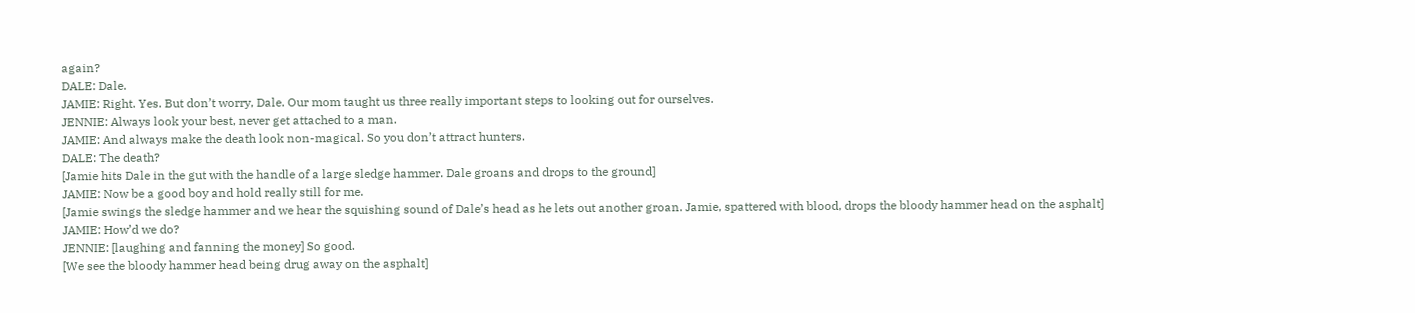again?
DALE: Dale.
JAMIE: Right. Yes. But don’t worry, Dale. Our mom taught us three really important steps to looking out for ourselves.
JENNIE: Always look your best, never get attached to a man.
JAMIE: And always make the death look non-magical. So you don’t attract hunters.
DALE: The death?
[Jamie hits Dale in the gut with the handle of a large sledge hammer. Dale groans and drops to the ground]
JAMIE: Now be a good boy and hold really still for me.
[Jamie swings the sledge hammer and we hear the squishing sound of Dale’s head as he lets out another groan. Jamie, spattered with blood, drops the bloody hammer head on the asphalt]
JAMIE: How’d we do?
JENNIE: [laughing and fanning the money] So good.
[We see the bloody hammer head being drug away on the asphalt]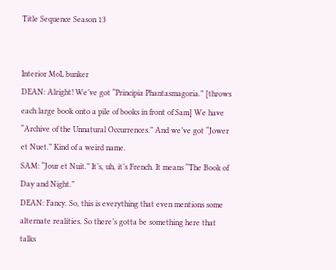Title Sequence Season 13


Interior MoL bunker
DEAN: Alright! We’ve got “Principia Phantasmagoria.” [throws each large book onto a pile of books in front of Sam] We have “Archive of the Unnatural Occurrences.” And we’ve got “Jower et Nuet.” Kind of a weird name.
SAM: “Jour et Nuit.” It’s, uh, it’s French. It means “The Book of Day and Night.”
DEAN: Fancy. So, this is everything that even mentions some alternate realities. So there’s gotta be something here that talks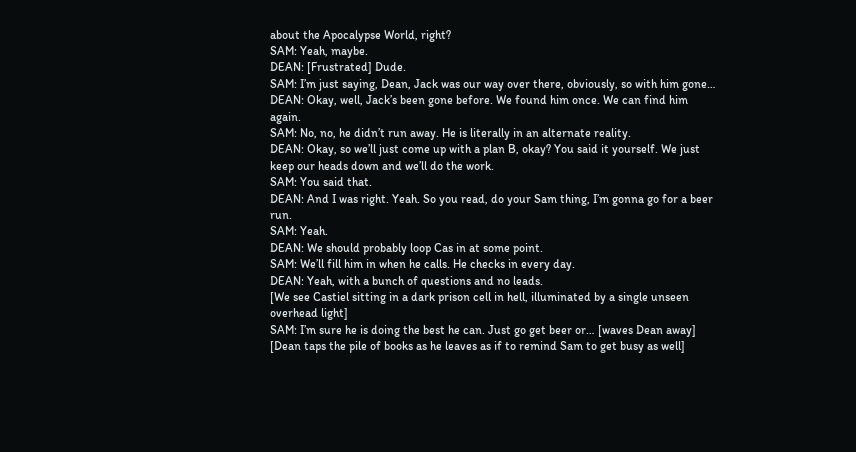about the Apocalypse World, right?
SAM: Yeah, maybe.
DEAN: [Frustrated] Dude.
SAM: I’m just saying, Dean, Jack was our way over there, obviously, so with him gone…
DEAN: Okay, well, Jack’s been gone before. We found him once. We can find him again.
SAM: No, no, he didn’t run away. He is literally in an alternate reality.
DEAN: Okay, so we’ll just come up with a plan B, okay? You said it yourself. We just keep our heads down and we’ll do the work.
SAM: You said that.
DEAN: And I was right. Yeah. So you read, do your Sam thing, I’m gonna go for a beer run.
SAM: Yeah.
DEAN: We should probably loop Cas in at some point.
SAM: We’ll fill him in when he calls. He checks in every day.
DEAN: Yeah, with a bunch of questions and no leads.
[We see Castiel sitting in a dark prison cell in hell, illuminated by a single unseen overhead light]
SAM: I’m sure he is doing the best he can. Just go get beer or… [waves Dean away]
[Dean taps the pile of books as he leaves as if to remind Sam to get busy as well]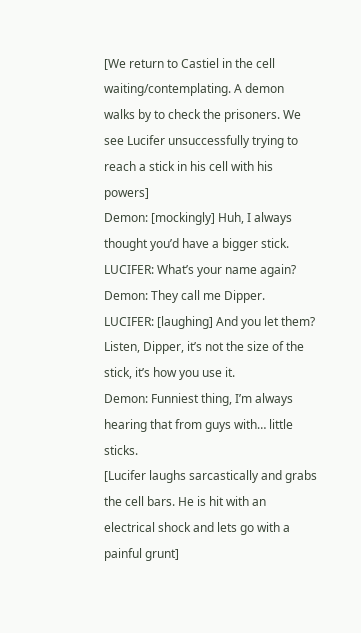[We return to Castiel in the cell waiting/contemplating. A demon walks by to check the prisoners. We see Lucifer unsuccessfully trying to reach a stick in his cell with his powers]
Demon: [mockingly] Huh, I always thought you’d have a bigger stick.
LUCIFER: What’s your name again?
Demon: They call me Dipper.
LUCIFER: [laughing] And you let them? Listen, Dipper, it’s not the size of the stick, it’s how you use it.
Demon: Funniest thing, I’m always hearing that from guys with… little sticks.
[Lucifer laughs sarcastically and grabs the cell bars. He is hit with an electrical shock and lets go with a painful grunt]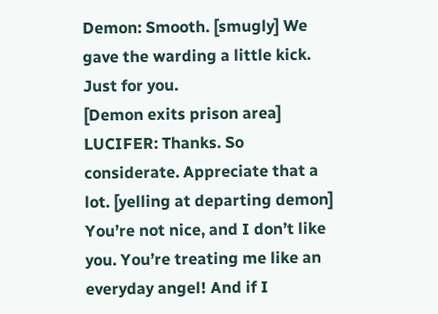Demon: Smooth. [smugly] We gave the warding a little kick. Just for you.
[Demon exits prison area]
LUCIFER: Thanks. So considerate. Appreciate that a lot. [yelling at departing demon] You’re not nice, and I don’t like you. You’re treating me like an everyday angel! And if I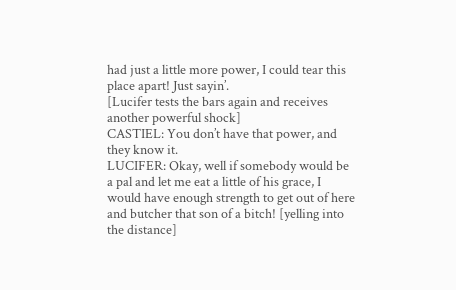had just a little more power, I could tear this place apart! Just sayin’.
[Lucifer tests the bars again and receives another powerful shock]
CASTIEL: You don’t have that power, and they know it.
LUCIFER: Okay, well if somebody would be a pal and let me eat a little of his grace, I would have enough strength to get out of here and butcher that son of a bitch! [yelling into the distance]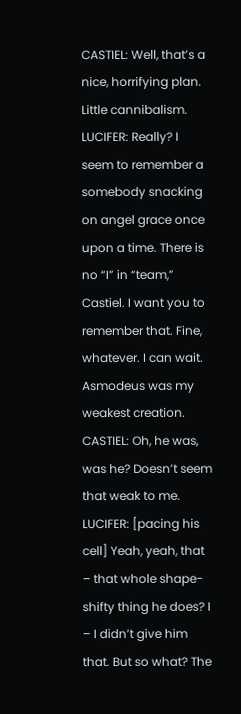CASTIEL: Well, that’s a nice, horrifying plan. Little cannibalism.
LUCIFER: Really? I seem to remember a somebody snacking on angel grace once upon a time. There is no “I” in “team,” Castiel. I want you to remember that. Fine, whatever. I can wait. Asmodeus was my weakest creation.
CASTIEL: Oh, he was, was he? Doesn’t seem that weak to me.
LUCIFER: [pacing his cell] Yeah, yeah, that – that whole shape-shifty thing he does? I – I didn’t give him that. But so what? The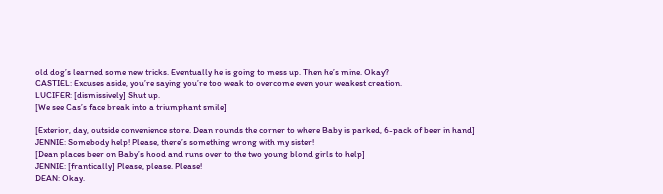old dog’s learned some new tricks. Eventually he is going to mess up. Then he’s mine. Okay?
CASTIEL: Excuses aside, you’re saying you’re too weak to overcome even your weakest creation.
LUCIFER: [dismissively] Shut up.
[We see Cas’s face break into a triumphant smile]

[Exterior, day, outside convenience store. Dean rounds the corner to where Baby is parked, 6-pack of beer in hand]
JENNIE: Somebody help! Please, there’s something wrong with my sister!
[Dean places beer on Baby’s hood and runs over to the two young blond girls to help]
JENNIE: [frantically] Please, please. Please!
DEAN: Okay.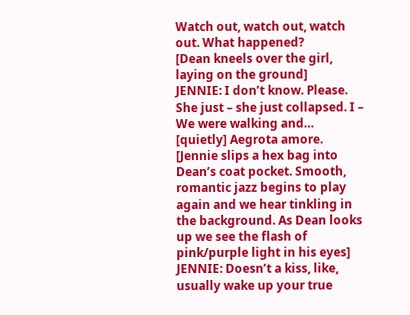Watch out, watch out, watch out. What happened?
[Dean kneels over the girl, laying on the ground]
JENNIE: I don’t know. Please. She just – she just collapsed. I – We were walking and… [quietly] Aegrota amore.
[Jennie slips a hex bag into Dean’s coat pocket. Smooth, romantic jazz begins to play again and we hear tinkling in the background. As Dean looks up we see the flash of pink/purple light in his eyes]
JENNIE: Doesn’t a kiss, like, usually wake up your true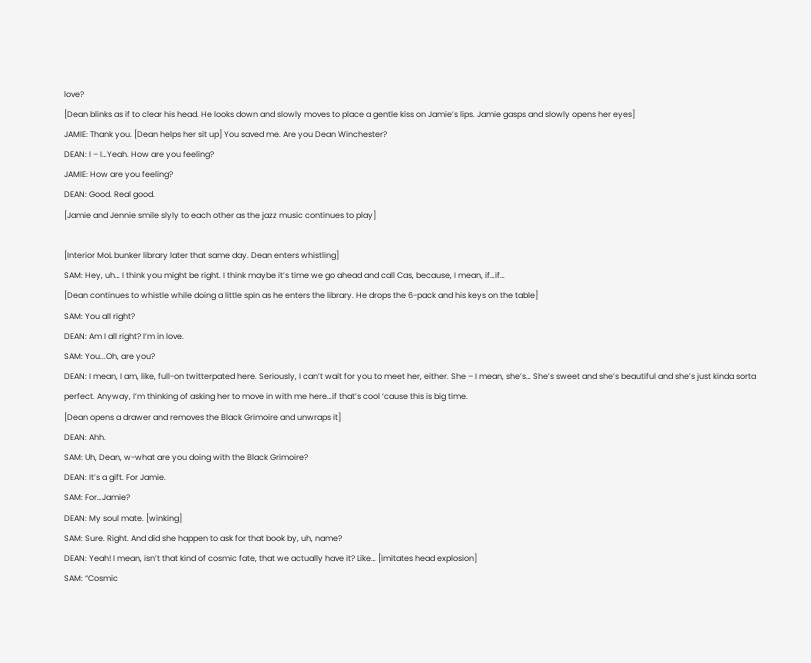love?
[Dean blinks as if to clear his head. He looks down and slowly moves to place a gentle kiss on Jamie’s lips. Jamie gasps and slowly opens her eyes]
JAMIE: Thank you. [Dean helps her sit up] You saved me. Are you Dean Winchester?
DEAN: I – I…Yeah. How are you feeling?
JAMIE: How are you feeling?
DEAN: Good. Real good.
[Jamie and Jennie smile slyly to each other as the jazz music continues to play]

[Interior MoL bunker library later that same day. Dean enters whistling]
SAM: Hey, uh… I think you might be right. I think maybe it’s time we go ahead and call Cas, because, I mean, if…if…
[Dean continues to whistle while doing a little spin as he enters the library. He drops the 6-pack and his keys on the table]
SAM: You all right?
DEAN: Am I all right? I’m in love.
SAM: You...Oh, are you?
DEAN: I mean, I am, like, full-on twitterpated here. Seriously, I can’t wait for you to meet her, either. She – I mean, she’s… She’s sweet and she’s beautiful and she’s just kinda sorta perfect. Anyway, I’m thinking of asking her to move in with me here…if that’s cool ‘cause this is big time.
[Dean opens a drawer and removes the Black Grimoire and unwraps it]
DEAN: Ahh.
SAM: Uh, Dean, w-what are you doing with the Black Grimoire?
DEAN: It’s a gift. For Jamie.
SAM: For…Jamie?
DEAN: My soul mate. [winking]
SAM: Sure. Right. And did she happen to ask for that book by, uh, name?
DEAN: Yeah! I mean, isn’t that kind of cosmic fate, that we actually have it? Like… [imitates head explosion]
SAM: “Cosmic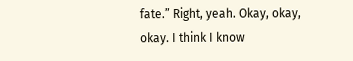fate.” Right, yeah. Okay, okay, okay. I think I know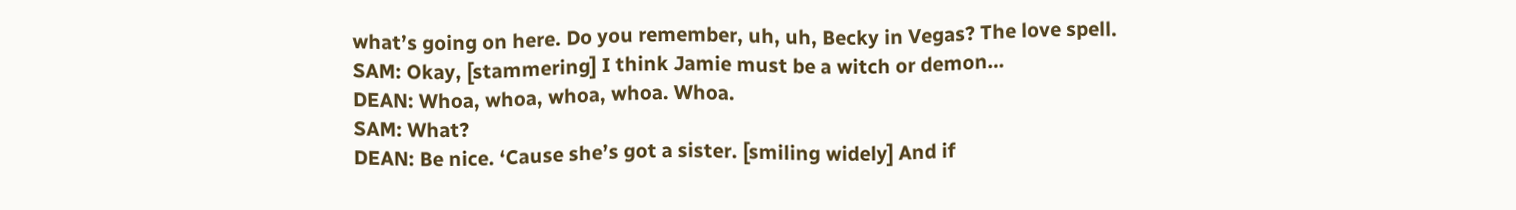what’s going on here. Do you remember, uh, uh, Becky in Vegas? The love spell.
SAM: Okay, [stammering] I think Jamie must be a witch or demon…
DEAN: Whoa, whoa, whoa, whoa. Whoa.
SAM: What?
DEAN: Be nice. ‘Cause she’s got a sister. [smiling widely] And if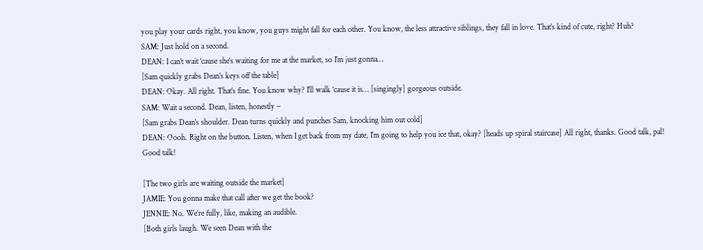you play your cards right, you know, you guys might fall for each other. You know, the less attractive siblings, they fall in love. That’s kind of cute, right? Huh?
SAM: Just hold on a second.
DEAN: I can’t wait ‘cause she’s waiting for me at the market, so I’m just gonna…
[Sam quickly grabs Dean’s keys off the table]
DEAN: Okay. All right. That’s fine. You know why? I’ll walk ‘cause it is… [singingly] gorgeous outside.
SAM: Wait a second. Dean, listen, honestly –
[Sam grabs Dean’s shoulder. Dean turns quickly and punches Sam, knocking him out cold]
DEAN: Oooh. Right on the button. Listen, when I get back from my date, I’m going to help you ice that, okay? [heads up spiral staircase] All right, thanks. Good talk, pal! Good talk!

[The two girls are waiting outside the market]
JAMIE: You gonna make that call after we get the book?
JENNIE: No. We’re fully, like, making an audible.
[Both girls laugh. We seen Dean with the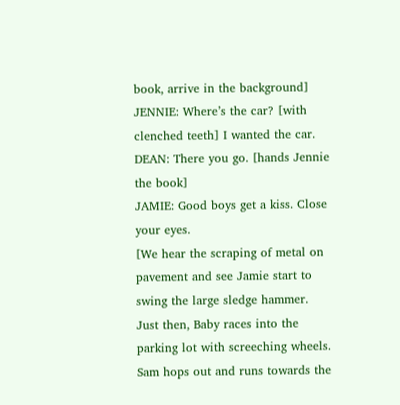book, arrive in the background]
JENNIE: Where’s the car? [with clenched teeth] I wanted the car.
DEAN: There you go. [hands Jennie the book]
JAMIE: Good boys get a kiss. Close your eyes.
[We hear the scraping of metal on pavement and see Jamie start to swing the large sledge hammer. Just then, Baby races into the parking lot with screeching wheels. Sam hops out and runs towards the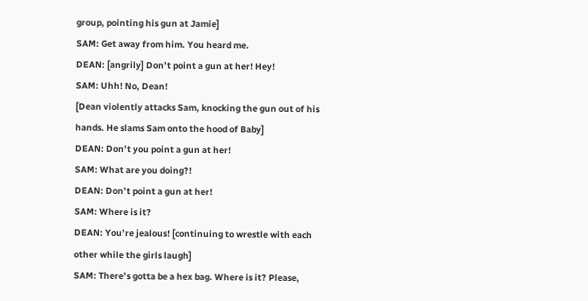group, pointing his gun at Jamie]
SAM: Get away from him. You heard me.
DEAN: [angrily] Don’t point a gun at her! Hey!
SAM: Uhh! No, Dean!
[Dean violently attacks Sam, knocking the gun out of his hands. He slams Sam onto the hood of Baby]
DEAN: Don’t you point a gun at her!
SAM: What are you doing?!
DEAN: Don’t point a gun at her!
SAM: Where is it?
DEAN: You’re jealous! [continuing to wrestle with each other while the girls laugh]
SAM: There’s gotta be a hex bag. Where is it? Please,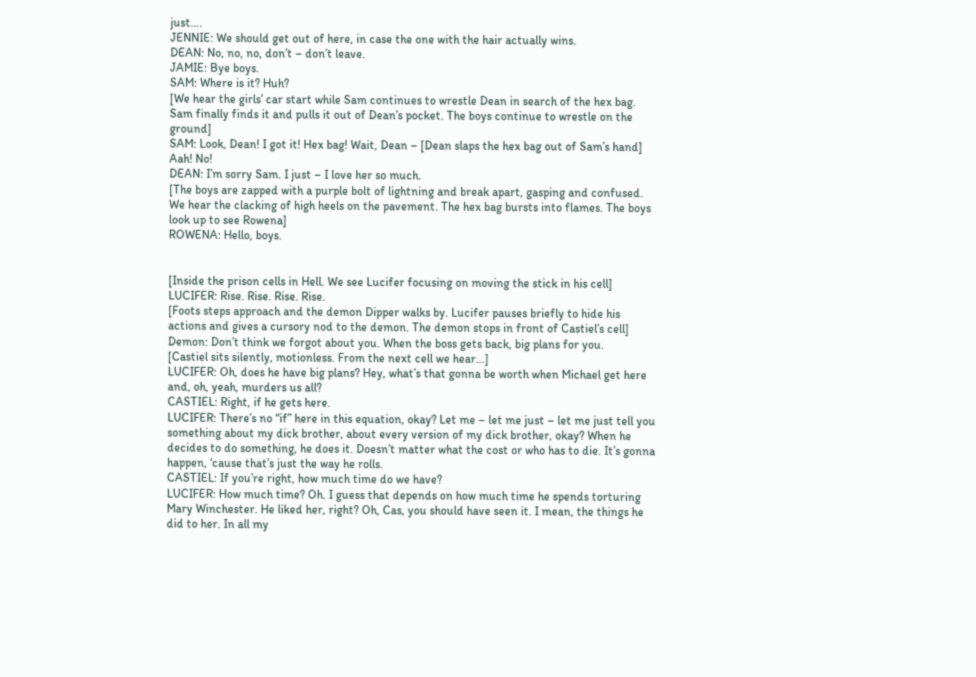just….
JENNIE: We should get out of here, in case the one with the hair actually wins.
DEAN: No, no, no, don’t – don’t leave.
JAMIE: Bye boys.
SAM: Where is it? Huh?
[We hear the girls’ car start while Sam continues to wrestle Dean in search of the hex bag. Sam finally finds it and pulls it out of Dean’s pocket. The boys continue to wrestle on the ground]
SAM: Look, Dean! I got it! Hex bag! Wait, Dean – [Dean slaps the hex bag out of Sam’s hand] Aah! No!
DEAN: I’m sorry Sam. I just – I love her so much.
[The boys are zapped with a purple bolt of lightning and break apart, gasping and confused. We hear the clacking of high heels on the pavement. The hex bag bursts into flames. The boys look up to see Rowena]
ROWENA: Hello, boys.


[Inside the prison cells in Hell. We see Lucifer focusing on moving the stick in his cell]
LUCIFER: Rise. Rise. Rise. Rise.
[Foots steps approach and the demon Dipper walks by. Lucifer pauses briefly to hide his actions and gives a cursory nod to the demon. The demon stops in front of Castiel’s cell]
Demon: Don’t think we forgot about you. When the boss gets back, big plans for you.
[Castiel sits silently, motionless. From the next cell we hear…]
LUCIFER: Oh, does he have big plans? Hey, what’s that gonna be worth when Michael get here and, oh, yeah, murders us all?
CASTIEL: Right, if he gets here.
LUCIFER: There’s no “if” here in this equation, okay? Let me – let me just – let me just tell you something about my dick brother, about every version of my dick brother, okay? When he decides to do something, he does it. Doesn’t matter what the cost or who has to die. It’s gonna happen, ‘cause that’s just the way he rolls.
CASTIEL: If you’re right, how much time do we have?
LUCIFER: How much time? Oh. I guess that depends on how much time he spends torturing Mary Winchester. He liked her, right? Oh, Cas, you should have seen it. I mean, the things he did to her. In all my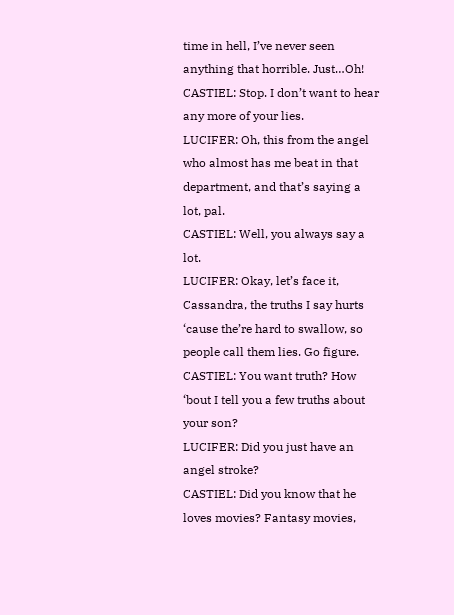time in hell, I’ve never seen anything that horrible. Just…Oh!
CASTIEL: Stop. I don’t want to hear any more of your lies.
LUCIFER: Oh, this from the angel who almost has me beat in that department, and that’s saying a lot, pal.
CASTIEL: Well, you always say a lot.
LUCIFER: Okay, let’s face it, Cassandra, the truths I say hurts ‘cause the’re hard to swallow, so people call them lies. Go figure.
CASTIEL: You want truth? How ‘bout I tell you a few truths about your son?
LUCIFER: Did you just have an angel stroke?
CASTIEL: Did you know that he loves movies? Fantasy movies,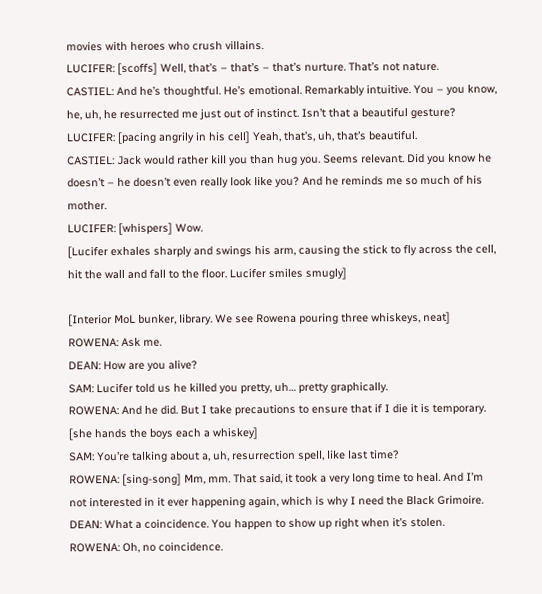movies with heroes who crush villains.
LUCIFER: [scoffs] Well, that’s – that’s – that’s nurture. That’s not nature.
CASTIEL: And he’s thoughtful. He’s emotional. Remarkably intuitive. You – you know, he, uh, he resurrected me just out of instinct. Isn’t that a beautiful gesture?
LUCIFER: [pacing angrily in his cell] Yeah, that’s, uh, that’s beautiful.
CASTIEL: Jack would rather kill you than hug you. Seems relevant. Did you know he doesn’t – he doesn’t even really look like you? And he reminds me so much of his mother.
LUCIFER: [whispers] Wow.
[Lucifer exhales sharply and swings his arm, causing the stick to fly across the cell, hit the wall and fall to the floor. Lucifer smiles smugly]

[Interior MoL bunker, library. We see Rowena pouring three whiskeys, neat]
ROWENA: Ask me.
DEAN: How are you alive?
SAM: Lucifer told us he killed you pretty, uh… pretty graphically.
ROWENA: And he did. But I take precautions to ensure that if I die it is temporary. [she hands the boys each a whiskey]
SAM: You’re talking about a, uh, resurrection spell, like last time?
ROWENA: [sing-song] Mm, mm. That said, it took a very long time to heal. And I’m not interested in it ever happening again, which is why I need the Black Grimoire.
DEAN: What a coincidence. You happen to show up right when it’s stolen.
ROWENA: Oh, no coincidence.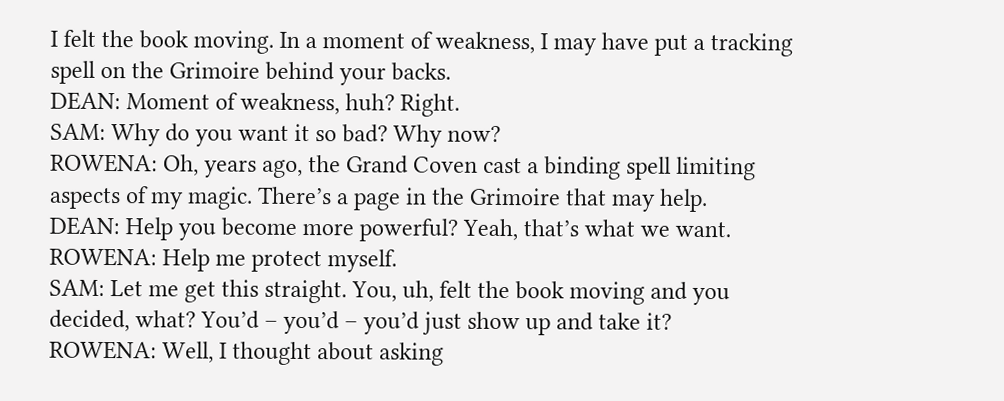I felt the book moving. In a moment of weakness, I may have put a tracking spell on the Grimoire behind your backs.
DEAN: Moment of weakness, huh? Right.
SAM: Why do you want it so bad? Why now?
ROWENA: Oh, years ago, the Grand Coven cast a binding spell limiting aspects of my magic. There’s a page in the Grimoire that may help.
DEAN: Help you become more powerful? Yeah, that’s what we want.
ROWENA: Help me protect myself.
SAM: Let me get this straight. You, uh, felt the book moving and you decided, what? You’d – you’d – you’d just show up and take it?
ROWENA: Well, I thought about asking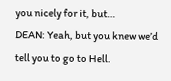you nicely for it, but…
DEAN: Yeah, but you knew we’d tell you to go to Hell.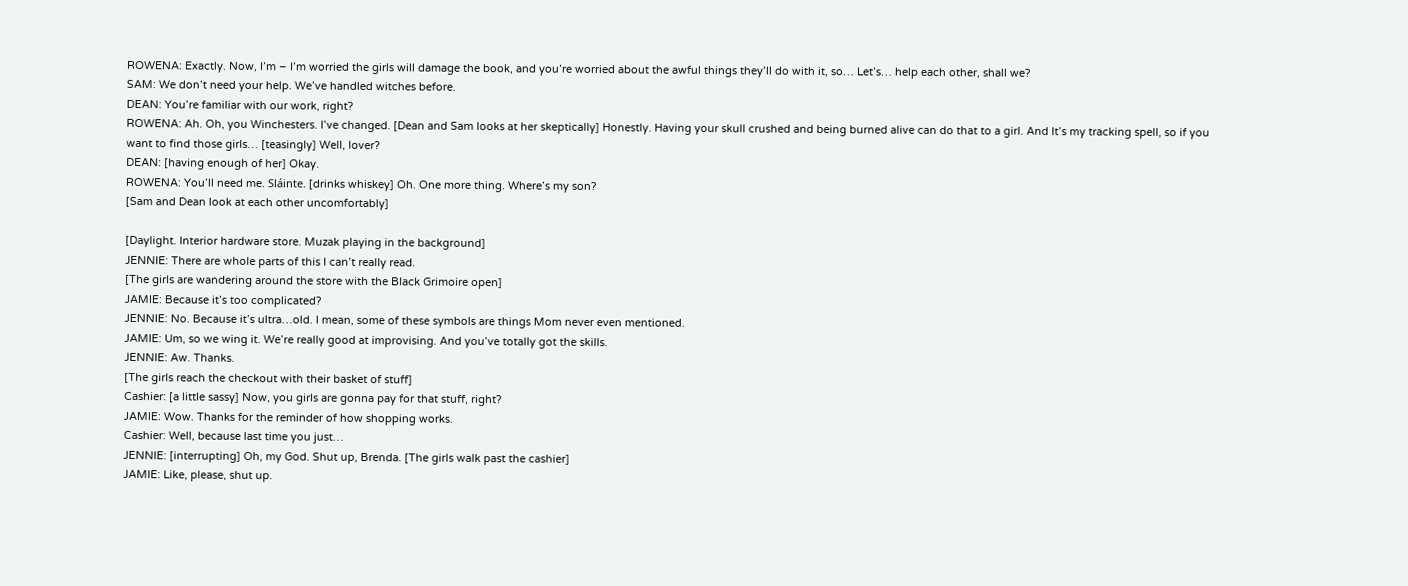ROWENA: Exactly. Now, I’m – I’m worried the girls will damage the book, and you’re worried about the awful things they’ll do with it, so… Let’s… help each other, shall we?
SAM: We don’t need your help. We’ve handled witches before.
DEAN: You’re familiar with our work, right?
ROWENA: Ah. Oh, you Winchesters. I’ve changed. [Dean and Sam looks at her skeptically] Honestly. Having your skull crushed and being burned alive can do that to a girl. And It’s my tracking spell, so if you want to find those girls… [teasingly] Well, lover?
DEAN: [having enough of her] Okay.
ROWENA: You’ll need me. Sláinte. [drinks whiskey] Oh. One more thing. Where’s my son?
[Sam and Dean look at each other uncomfortably]

[Daylight. Interior hardware store. Muzak playing in the background]
JENNIE: There are whole parts of this I can’t really read.
[The girls are wandering around the store with the Black Grimoire open]
JAMIE: Because it’s too complicated?
JENNIE: No. Because it’s ultra…old. I mean, some of these symbols are things Mom never even mentioned.
JAMIE: Um, so we wing it. We’re really good at improvising. And you’ve totally got the skills.
JENNIE: Aw. Thanks.
[The girls reach the checkout with their basket of stuff]
Cashier: [a little sassy] Now, you girls are gonna pay for that stuff, right?
JAMIE: Wow. Thanks for the reminder of how shopping works.
Cashier: Well, because last time you just…
JENNIE: [interrupting] Oh, my God. Shut up, Brenda. [The girls walk past the cashier]
JAMIE: Like, please, shut up.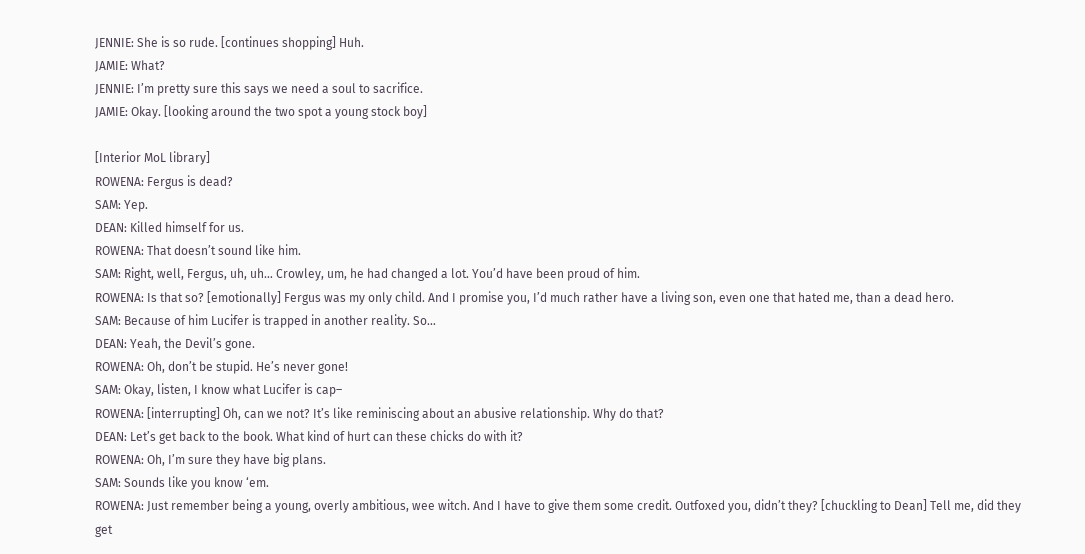JENNIE: She is so rude. [continues shopping] Huh.
JAMIE: What?
JENNIE: I’m pretty sure this says we need a soul to sacrifice.
JAMIE: Okay. [looking around the two spot a young stock boy]

[Interior MoL library]
ROWENA: Fergus is dead?
SAM: Yep.
DEAN: Killed himself for us.
ROWENA: That doesn’t sound like him.
SAM: Right, well, Fergus, uh, uh… Crowley, um, he had changed a lot. You’d have been proud of him.
ROWENA: Is that so? [emotionally] Fergus was my only child. And I promise you, I’d much rather have a living son, even one that hated me, than a dead hero.
SAM: Because of him Lucifer is trapped in another reality. So…
DEAN: Yeah, the Devil’s gone.
ROWENA: Oh, don’t be stupid. He’s never gone!
SAM: Okay, listen, I know what Lucifer is cap–
ROWENA: [interrupting] Oh, can we not? It’s like reminiscing about an abusive relationship. Why do that?
DEAN: Let’s get back to the book. What kind of hurt can these chicks do with it?
ROWENA: Oh, I’m sure they have big plans.
SAM: Sounds like you know ‘em.
ROWENA: Just remember being a young, overly ambitious, wee witch. And I have to give them some credit. Outfoxed you, didn’t they? [chuckling to Dean] Tell me, did they get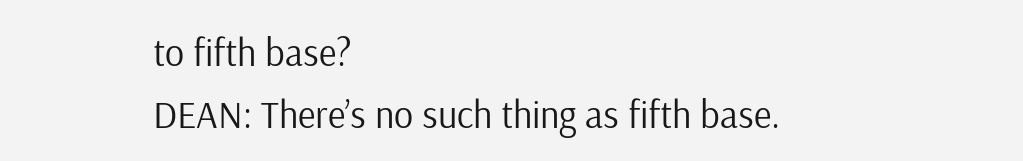to fifth base?
DEAN: There’s no such thing as fifth base.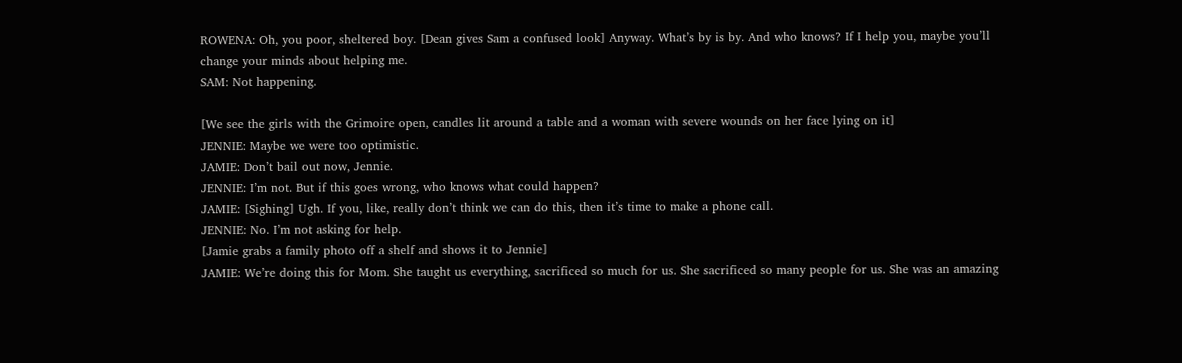ROWENA: Oh, you poor, sheltered boy. [Dean gives Sam a confused look] Anyway. What’s by is by. And who knows? If I help you, maybe you’ll change your minds about helping me.
SAM: Not happening.

[We see the girls with the Grimoire open, candles lit around a table and a woman with severe wounds on her face lying on it]
JENNIE: Maybe we were too optimistic.
JAMIE: Don’t bail out now, Jennie.
JENNIE: I’m not. But if this goes wrong, who knows what could happen?
JAMIE: [Sighing] Ugh. If you, like, really don’t think we can do this, then it’s time to make a phone call.
JENNIE: No. I’m not asking for help.
[Jamie grabs a family photo off a shelf and shows it to Jennie]
JAMIE: We’re doing this for Mom. She taught us everything, sacrificed so much for us. She sacrificed so many people for us. She was an amazing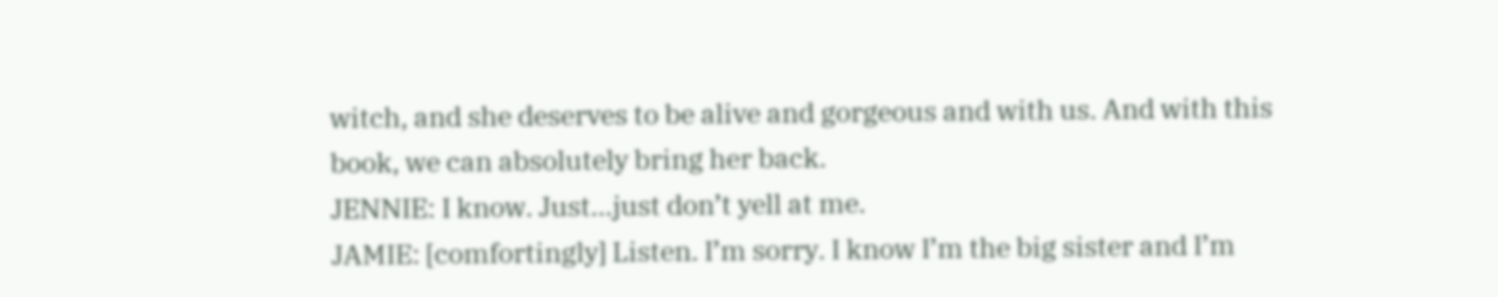witch, and she deserves to be alive and gorgeous and with us. And with this book, we can absolutely bring her back.
JENNIE: I know. Just…just don’t yell at me.
JAMIE: [comfortingly] Listen. I’m sorry. I know I’m the big sister and I’m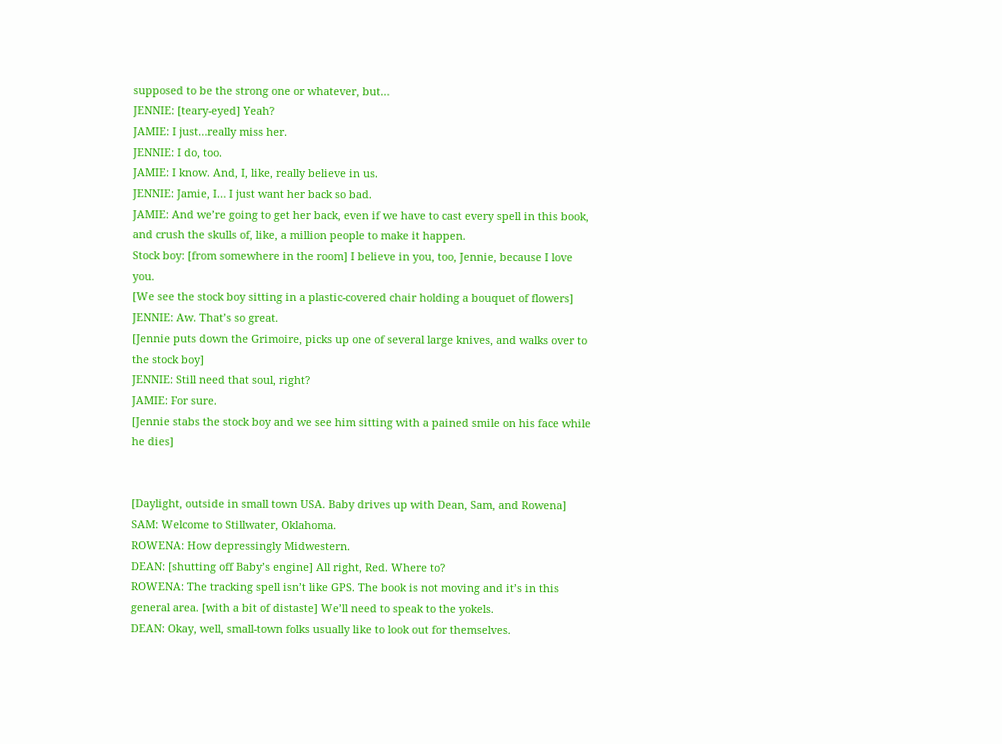supposed to be the strong one or whatever, but…
JENNIE: [teary-eyed] Yeah?
JAMIE: I just…really miss her.
JENNIE: I do, too.
JAMIE: I know. And, I, like, really believe in us.
JENNIE: Jamie, I… I just want her back so bad.
JAMIE: And we’re going to get her back, even if we have to cast every spell in this book, and crush the skulls of, like, a million people to make it happen.
Stock boy: [from somewhere in the room] I believe in you, too, Jennie, because I love you.
[We see the stock boy sitting in a plastic-covered chair holding a bouquet of flowers]
JENNIE: Aw. That’s so great.
[Jennie puts down the Grimoire, picks up one of several large knives, and walks over to the stock boy]
JENNIE: Still need that soul, right?
JAMIE: For sure.
[Jennie stabs the stock boy and we see him sitting with a pained smile on his face while he dies]


[Daylight, outside in small town USA. Baby drives up with Dean, Sam, and Rowena]
SAM: Welcome to Stillwater, Oklahoma.
ROWENA: How depressingly Midwestern.
DEAN: [shutting off Baby’s engine] All right, Red. Where to?
ROWENA: The tracking spell isn’t like GPS. The book is not moving and it’s in this general area. [with a bit of distaste] We’ll need to speak to the yokels.
DEAN: Okay, well, small-town folks usually like to look out for themselves.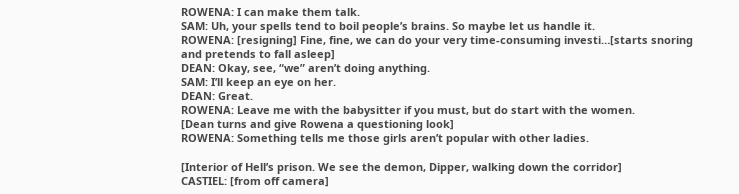ROWENA: I can make them talk.
SAM: Uh, your spells tend to boil people’s brains. So maybe let us handle it.
ROWENA: [resigning] Fine, fine, we can do your very time-consuming investi…[starts snoring and pretends to fall asleep]
DEAN: Okay, see, “we” aren’t doing anything.
SAM: I’ll keep an eye on her.
DEAN: Great.
ROWENA: Leave me with the babysitter if you must, but do start with the women.
[Dean turns and give Rowena a questioning look]
ROWENA: Something tells me those girls aren’t popular with other ladies.

[Interior of Hell’s prison. We see the demon, Dipper, walking down the corridor]
CASTIEL: [from off camera]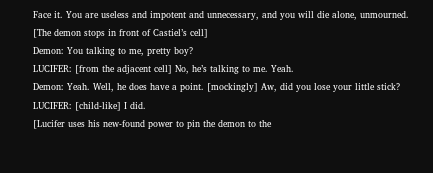Face it. You are useless and impotent and unnecessary, and you will die alone, unmourned.
[The demon stops in front of Castiel’s cell]
Demon: You talking to me, pretty boy?
LUCIFER: [from the adjacent cell] No, he’s talking to me. Yeah.
Demon: Yeah. Well, he does have a point. [mockingly] Aw, did you lose your little stick?
LUCIFER: [child-like] I did.
[Lucifer uses his new-found power to pin the demon to the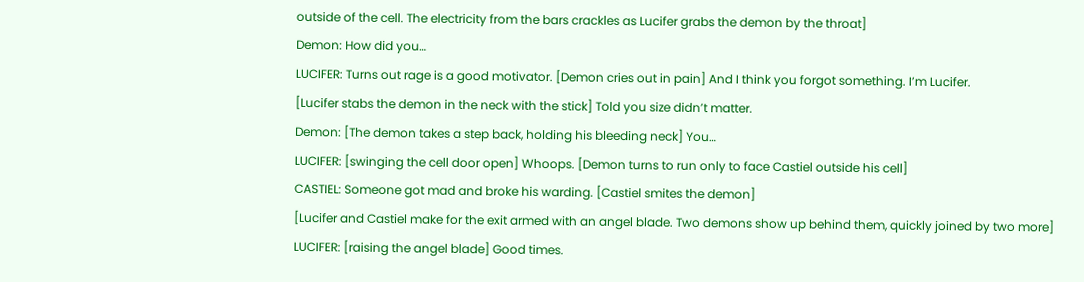outside of the cell. The electricity from the bars crackles as Lucifer grabs the demon by the throat]
Demon: How did you…
LUCIFER: Turns out rage is a good motivator. [Demon cries out in pain] And I think you forgot something. I’m Lucifer.
[Lucifer stabs the demon in the neck with the stick] Told you size didn’t matter.
Demon: [The demon takes a step back, holding his bleeding neck] You…
LUCIFER: [swinging the cell door open] Whoops. [Demon turns to run only to face Castiel outside his cell]
CASTIEL: Someone got mad and broke his warding. [Castiel smites the demon]
[Lucifer and Castiel make for the exit armed with an angel blade. Two demons show up behind them, quickly joined by two more]
LUCIFER: [raising the angel blade] Good times.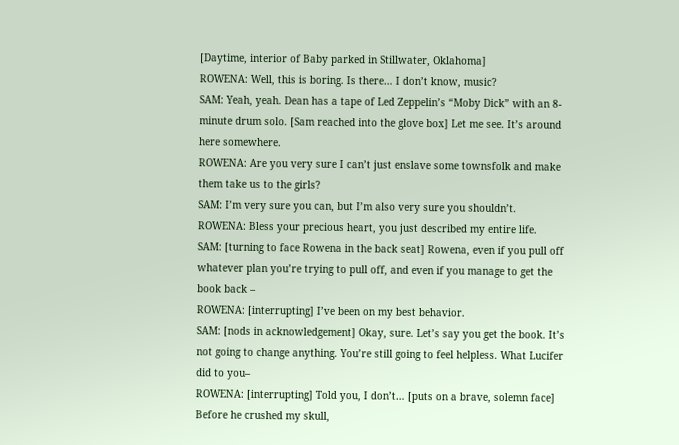[Daytime, interior of Baby parked in Stillwater, Oklahoma]
ROWENA: Well, this is boring. Is there… I don’t know, music?
SAM: Yeah, yeah. Dean has a tape of Led Zeppelin’s “Moby Dick” with an 8-minute drum solo. [Sam reached into the glove box] Let me see. It’s around here somewhere.
ROWENA: Are you very sure I can’t just enslave some townsfolk and make them take us to the girls?
SAM: I’m very sure you can, but I’m also very sure you shouldn’t.
ROWENA: Bless your precious heart, you just described my entire life.
SAM: [turning to face Rowena in the back seat] Rowena, even if you pull off whatever plan you’re trying to pull off, and even if you manage to get the book back –
ROWENA: [interrupting] I’ve been on my best behavior.
SAM: [nods in acknowledgement] Okay, sure. Let’s say you get the book. It’s not going to change anything. You’re still going to feel helpless. What Lucifer did to you–
ROWENA: [interrupting] Told you, I don’t… [puts on a brave, solemn face] Before he crushed my skull,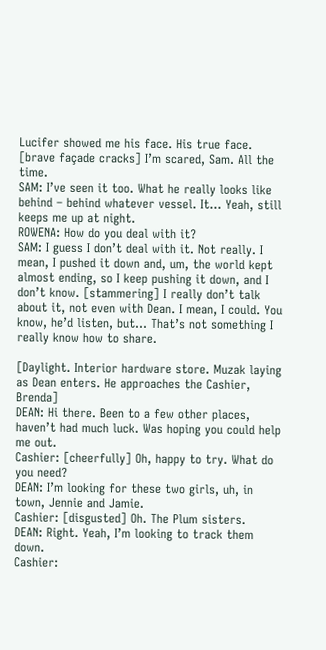Lucifer showed me his face. His true face. [brave façade cracks] I’m scared, Sam. All the time.
SAM: I’ve seen it too. What he really looks like behind – behind whatever vessel. It… Yeah, still keeps me up at night.
ROWENA: How do you deal with it?
SAM: I guess I don’t deal with it. Not really. I mean, I pushed it down and, um, the world kept almost ending, so I keep pushing it down, and I don’t know. [stammering] I really don’t talk about it, not even with Dean. I mean, I could. You know, he’d listen, but… That’s not something I really know how to share.

[Daylight. Interior hardware store. Muzak laying as Dean enters. He approaches the Cashier, Brenda]
DEAN: Hi there. Been to a few other places, haven’t had much luck. Was hoping you could help me out.
Cashier: [cheerfully] Oh, happy to try. What do you need?
DEAN: I’m looking for these two girls, uh, in town, Jennie and Jamie.
Cashier: [disgusted] Oh. The Plum sisters.
DEAN: Right. Yeah, I’m looking to track them down.
Cashier: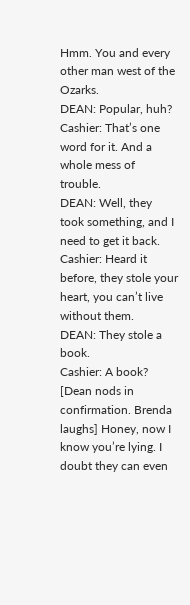Hmm. You and every other man west of the Ozarks.
DEAN: Popular, huh?
Cashier: That’s one word for it. And a whole mess of trouble.
DEAN: Well, they took something, and I need to get it back.
Cashier: Heard it before, they stole your heart, you can’t live without them.
DEAN: They stole a book.
Cashier: A book? [Dean nods in confirmation. Brenda laughs] Honey, now I know you’re lying. I doubt they can even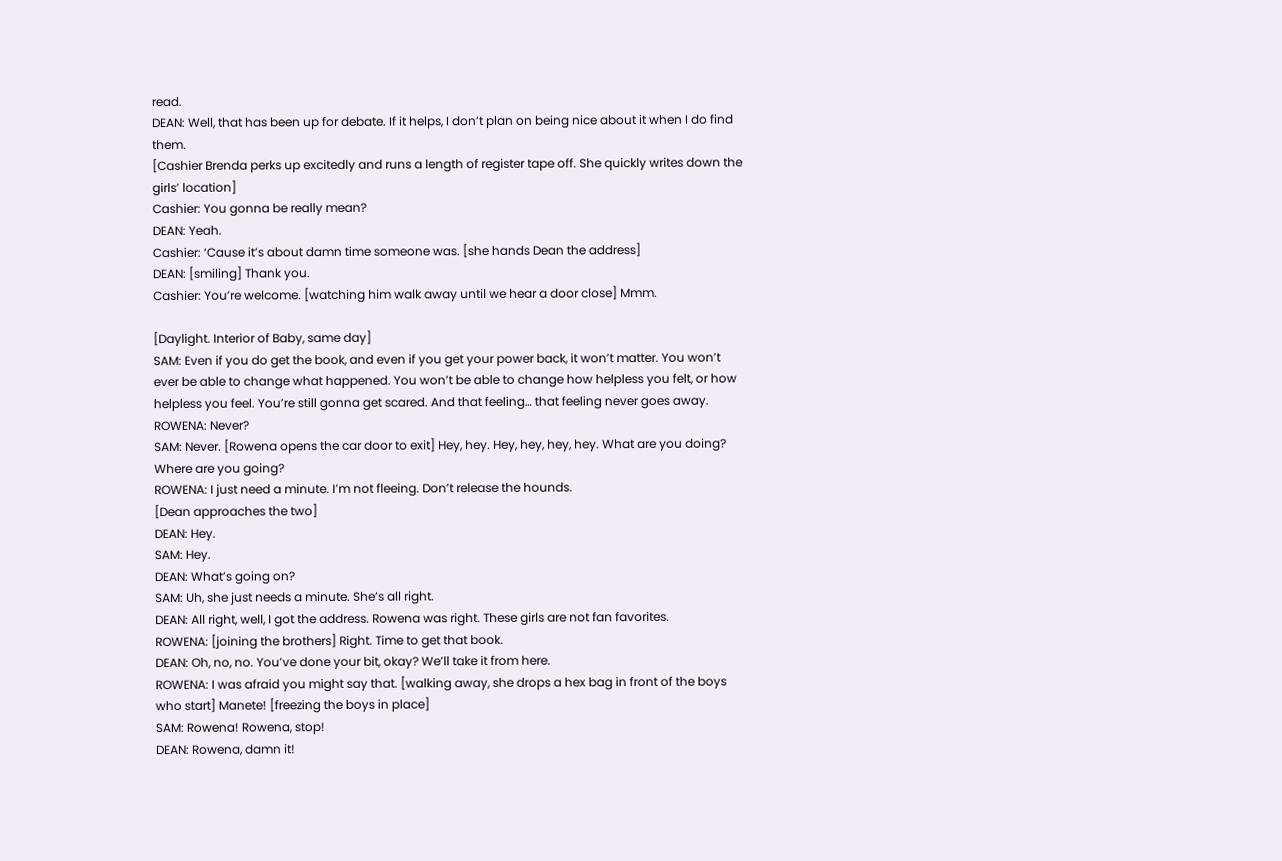read.
DEAN: Well, that has been up for debate. If it helps, I don’t plan on being nice about it when I do find them.
[Cashier Brenda perks up excitedly and runs a length of register tape off. She quickly writes down the girls’ location]
Cashier: You gonna be really mean?
DEAN: Yeah.
Cashier: ‘Cause it’s about damn time someone was. [she hands Dean the address]
DEAN: [smiling] Thank you.
Cashier: You’re welcome. [watching him walk away until we hear a door close] Mmm.

[Daylight. Interior of Baby, same day]
SAM: Even if you do get the book, and even if you get your power back, it won’t matter. You won’t ever be able to change what happened. You won’t be able to change how helpless you felt, or how helpless you feel. You’re still gonna get scared. And that feeling… that feeling never goes away.
ROWENA: Never?
SAM: Never. [Rowena opens the car door to exit] Hey, hey. Hey, hey, hey, hey. What are you doing? Where are you going?
ROWENA: I just need a minute. I’m not fleeing. Don’t release the hounds.
[Dean approaches the two]
DEAN: Hey.
SAM: Hey.
DEAN: What’s going on?
SAM: Uh, she just needs a minute. She’s all right.
DEAN: All right, well, I got the address. Rowena was right. These girls are not fan favorites.
ROWENA: [joining the brothers] Right. Time to get that book.
DEAN: Oh, no, no. You’ve done your bit, okay? We’ll take it from here.
ROWENA: I was afraid you might say that. [walking away, she drops a hex bag in front of the boys who start] Manete! [freezing the boys in place]
SAM: Rowena! Rowena, stop!
DEAN: Rowena, damn it!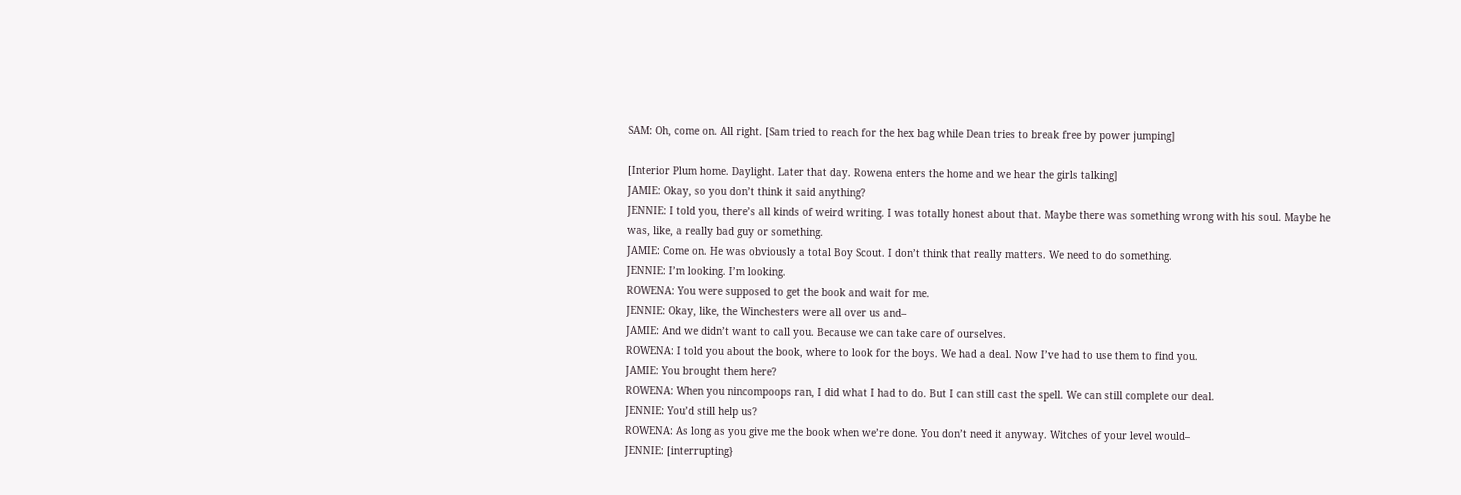SAM: Oh, come on. All right. [Sam tried to reach for the hex bag while Dean tries to break free by power jumping]

[Interior Plum home. Daylight. Later that day. Rowena enters the home and we hear the girls talking]
JAMIE: Okay, so you don’t think it said anything?
JENNIE: I told you, there’s all kinds of weird writing. I was totally honest about that. Maybe there was something wrong with his soul. Maybe he was, like, a really bad guy or something.
JAMIE: Come on. He was obviously a total Boy Scout. I don’t think that really matters. We need to do something.
JENNIE: I’m looking. I’m looking.
ROWENA: You were supposed to get the book and wait for me.
JENNIE: Okay, like, the Winchesters were all over us and–
JAMIE: And we didn’t want to call you. Because we can take care of ourselves.
ROWENA: I told you about the book, where to look for the boys. We had a deal. Now I’ve had to use them to find you.
JAMIE: You brought them here?
ROWENA: When you nincompoops ran, I did what I had to do. But I can still cast the spell. We can still complete our deal.
JENNIE: You’d still help us?
ROWENA: As long as you give me the book when we’re done. You don’t need it anyway. Witches of your level would–
JENNIE: [interrupting}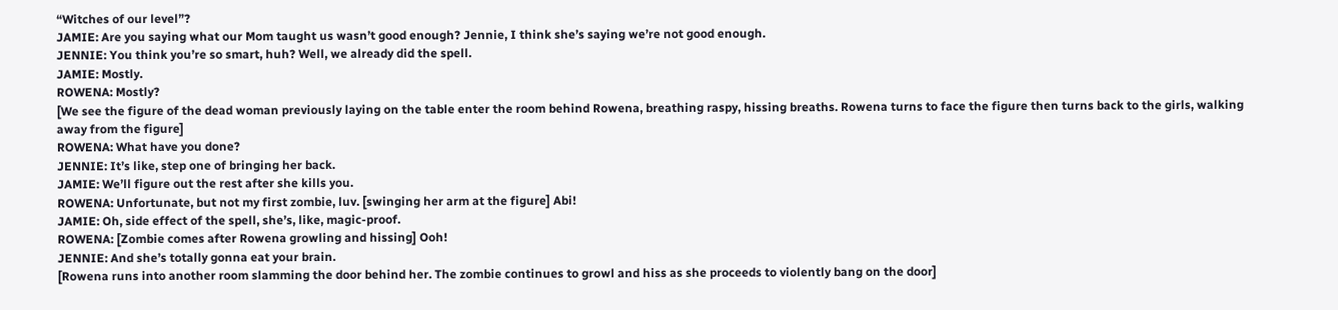“Witches of our level”?
JAMIE: Are you saying what our Mom taught us wasn’t good enough? Jennie, I think she’s saying we’re not good enough.
JENNIE: You think you’re so smart, huh? Well, we already did the spell.
JAMIE: Mostly.
ROWENA: Mostly?
[We see the figure of the dead woman previously laying on the table enter the room behind Rowena, breathing raspy, hissing breaths. Rowena turns to face the figure then turns back to the girls, walking away from the figure]
ROWENA: What have you done?
JENNIE: It’s like, step one of bringing her back.
JAMIE: We’ll figure out the rest after she kills you.
ROWENA: Unfortunate, but not my first zombie, luv. [swinging her arm at the figure] Abi!
JAMIE: Oh, side effect of the spell, she’s, like, magic-proof.
ROWENA: [Zombie comes after Rowena growling and hissing] Ooh!
JENNIE: And she’s totally gonna eat your brain.
[Rowena runs into another room slamming the door behind her. The zombie continues to growl and hiss as she proceeds to violently bang on the door]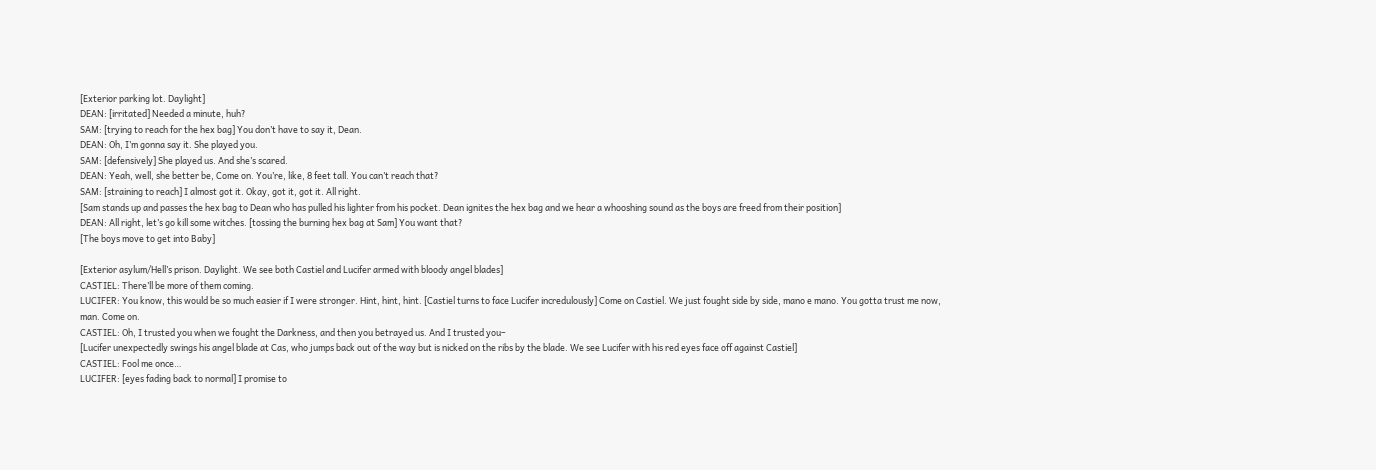[Exterior parking lot. Daylight]
DEAN: [irritated] Needed a minute, huh?
SAM: [trying to reach for the hex bag] You don’t have to say it, Dean.
DEAN: Oh, I’m gonna say it. She played you.
SAM: [defensively] She played us. And she’s scared.
DEAN: Yeah, well, she better be, Come on. You’re, like, 8 feet tall. You can’t reach that?
SAM: [straining to reach] I almost got it. Okay, got it, got it. All right.
[Sam stands up and passes the hex bag to Dean who has pulled his lighter from his pocket. Dean ignites the hex bag and we hear a whooshing sound as the boys are freed from their position]
DEAN: All right, let’s go kill some witches. [tossing the burning hex bag at Sam] You want that?
[The boys move to get into Baby]

[Exterior asylum/Hell’s prison. Daylight. We see both Castiel and Lucifer armed with bloody angel blades]
CASTIEL: There’ll be more of them coming.
LUCIFER: You know, this would be so much easier if I were stronger. Hint, hint, hint. [Castiel turns to face Lucifer incredulously] Come on Castiel. We just fought side by side, mano e mano. You gotta trust me now, man. Come on.
CASTIEL: Oh, I trusted you when we fought the Darkness, and then you betrayed us. And I trusted you–
[Lucifer unexpectedly swings his angel blade at Cas, who jumps back out of the way but is nicked on the ribs by the blade. We see Lucifer with his red eyes face off against Castiel]
CASTIEL: Fool me once…
LUCIFER: [eyes fading back to normal] I promise to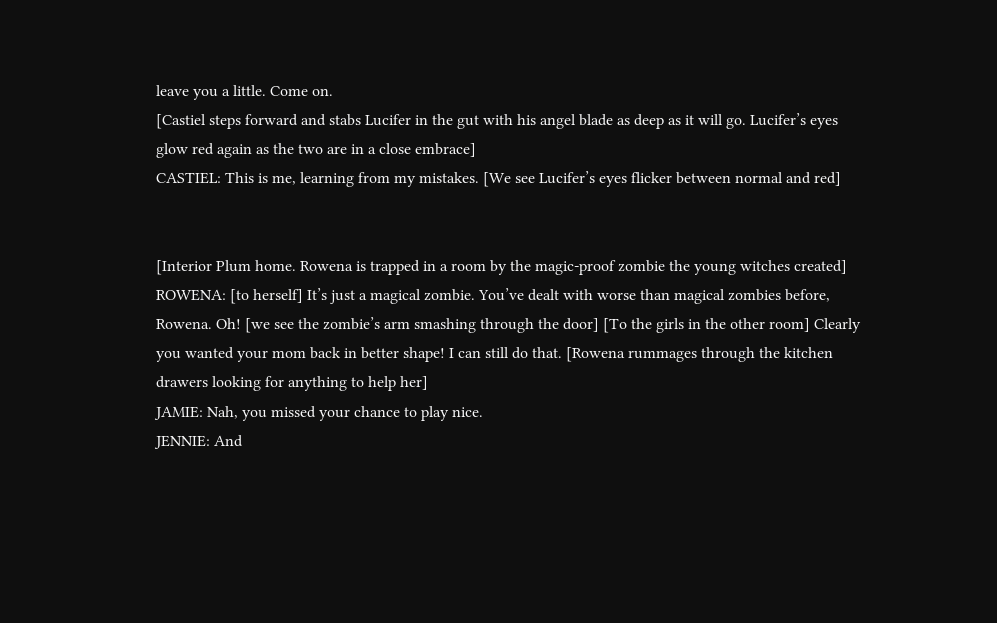leave you a little. Come on.
[Castiel steps forward and stabs Lucifer in the gut with his angel blade as deep as it will go. Lucifer’s eyes glow red again as the two are in a close embrace]
CASTIEL: This is me, learning from my mistakes. [We see Lucifer’s eyes flicker between normal and red]


[Interior Plum home. Rowena is trapped in a room by the magic-proof zombie the young witches created]
ROWENA: [to herself] It’s just a magical zombie. You’ve dealt with worse than magical zombies before, Rowena. Oh! [we see the zombie’s arm smashing through the door] [To the girls in the other room] Clearly you wanted your mom back in better shape! I can still do that. [Rowena rummages through the kitchen drawers looking for anything to help her]
JAMIE: Nah, you missed your chance to play nice.
JENNIE: And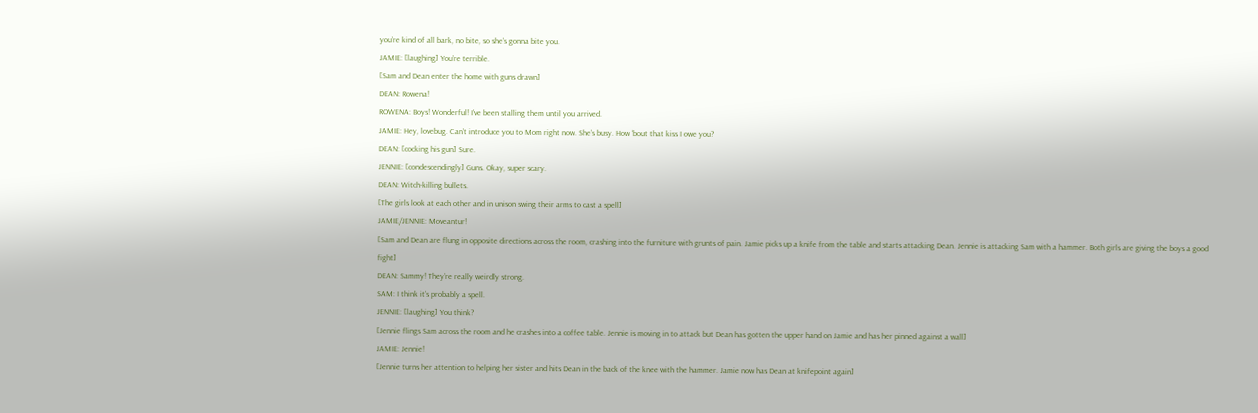you’re kind of all bark, no bite, so she’s gonna bite you.
JAMIE: [laughing] You’re terrible.
[Sam and Dean enter the home with guns drawn]
DEAN: Rowena!
ROWENA: Boys! Wonderful! I’ve been stalling them until you arrived.
JAMIE: Hey, lovebug. Can’t introduce you to Mom right now. She’s busy. How ‘bout that kiss I owe you?
DEAN: [cocking his gun] Sure.
JENNIE: [condescendingly] Guns. Okay, super scary.
DEAN: Witch-killing bullets.
[The girls look at each other and in unison swing their arms to cast a spell]
JAMIE/JENNIE: Moveantur!
[Sam and Dean are flung in opposite directions across the room, crashing into the furniture with grunts of pain. Jamie picks up a knife from the table and starts attacking Dean. Jennie is attacking Sam with a hammer. Both girls are giving the boys a good fight]
DEAN: Sammy! They’re really weirdly strong.
SAM: I think it’s probably a spell.
JENNIE: [laughing] You think?
[Jennie flings Sam across the room and he crashes into a coffee table. Jennie is moving in to attack but Dean has gotten the upper hand on Jamie and has her pinned against a wall]
JAMIE: Jennie!
[Jennie turns her attention to helping her sister and hits Dean in the back of the knee with the hammer. Jamie now has Dean at knifepoint again]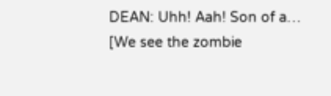DEAN: Uhh! Aah! Son of a…
[We see the zombie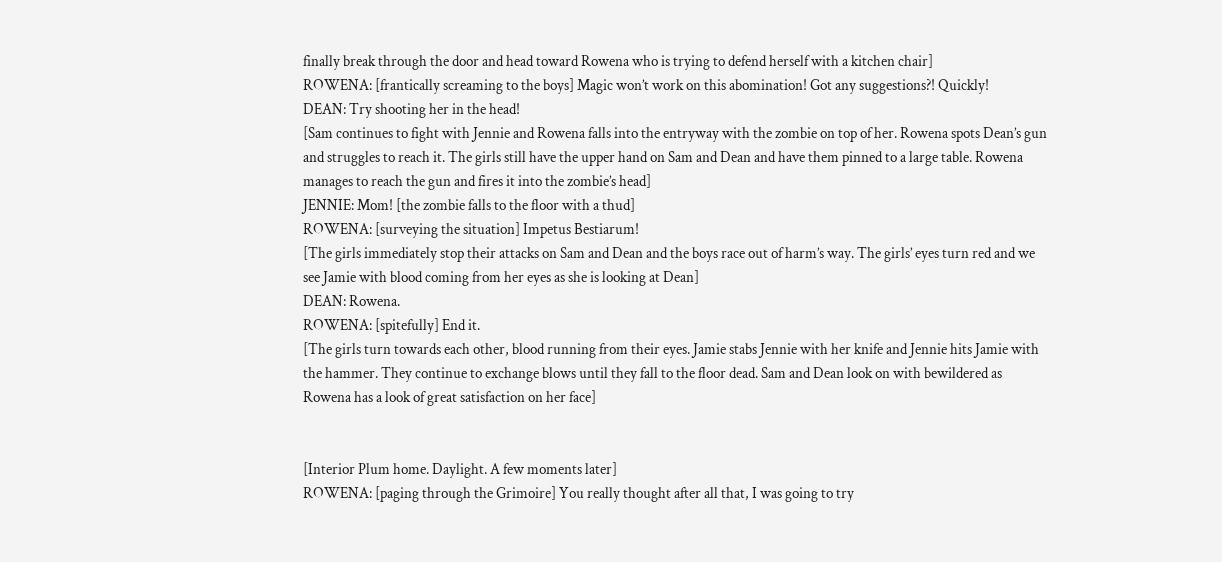finally break through the door and head toward Rowena who is trying to defend herself with a kitchen chair]
ROWENA: [frantically screaming to the boys] Magic won’t work on this abomination! Got any suggestions?! Quickly!
DEAN: Try shooting her in the head!
[Sam continues to fight with Jennie and Rowena falls into the entryway with the zombie on top of her. Rowena spots Dean’s gun and struggles to reach it. The girls still have the upper hand on Sam and Dean and have them pinned to a large table. Rowena manages to reach the gun and fires it into the zombie’s head]
JENNIE: Mom! [the zombie falls to the floor with a thud]
ROWENA: [surveying the situation] Impetus Bestiarum!
[The girls immediately stop their attacks on Sam and Dean and the boys race out of harm’s way. The girls’ eyes turn red and we see Jamie with blood coming from her eyes as she is looking at Dean]
DEAN: Rowena.
ROWENA: [spitefully] End it.
[The girls turn towards each other, blood running from their eyes. Jamie stabs Jennie with her knife and Jennie hits Jamie with the hammer. They continue to exchange blows until they fall to the floor dead. Sam and Dean look on with bewildered as Rowena has a look of great satisfaction on her face]


[Interior Plum home. Daylight. A few moments later]
ROWENA: [paging through the Grimoire] You really thought after all that, I was going to try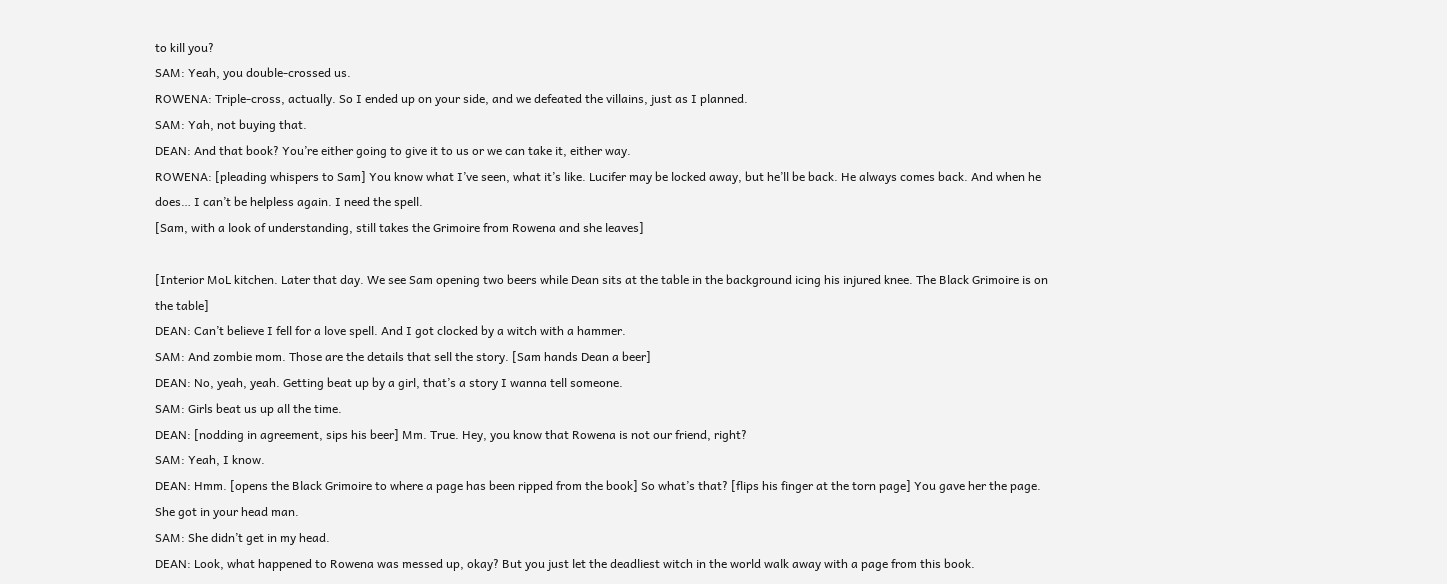to kill you?
SAM: Yeah, you double-crossed us.
ROWENA: Triple-cross, actually. So I ended up on your side, and we defeated the villains, just as I planned.
SAM: Yah, not buying that.
DEAN: And that book? You’re either going to give it to us or we can take it, either way.
ROWENA: [pleading whispers to Sam] You know what I’ve seen, what it’s like. Lucifer may be locked away, but he’ll be back. He always comes back. And when he does… I can’t be helpless again. I need the spell.
[Sam, with a look of understanding, still takes the Grimoire from Rowena and she leaves]

[Interior MoL kitchen. Later that day. We see Sam opening two beers while Dean sits at the table in the background icing his injured knee. The Black Grimoire is on the table]
DEAN: Can’t believe I fell for a love spell. And I got clocked by a witch with a hammer.
SAM: And zombie mom. Those are the details that sell the story. [Sam hands Dean a beer]
DEAN: No, yeah, yeah. Getting beat up by a girl, that’s a story I wanna tell someone.
SAM: Girls beat us up all the time.
DEAN: [nodding in agreement, sips his beer] Mm. True. Hey, you know that Rowena is not our friend, right?
SAM: Yeah, I know.
DEAN: Hmm. [opens the Black Grimoire to where a page has been ripped from the book] So what’s that? [flips his finger at the torn page] You gave her the page. She got in your head man.
SAM: She didn’t get in my head.
DEAN: Look, what happened to Rowena was messed up, okay? But you just let the deadliest witch in the world walk away with a page from this book.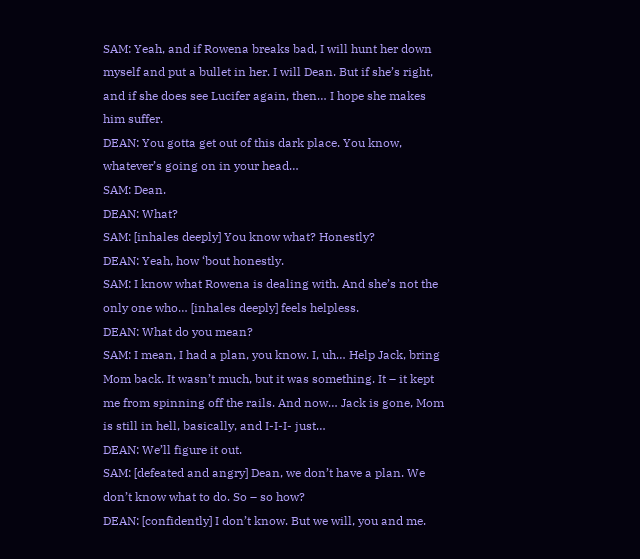SAM: Yeah, and if Rowena breaks bad, I will hunt her down myself and put a bullet in her. I will Dean. But if she’s right, and if she does see Lucifer again, then… I hope she makes him suffer.
DEAN: You gotta get out of this dark place. You know, whatever’s going on in your head…
SAM: Dean.
DEAN: What?
SAM: [inhales deeply] You know what? Honestly?
DEAN: Yeah, how ‘bout honestly.
SAM: I know what Rowena is dealing with. And she’s not the only one who… [inhales deeply] feels helpless.
DEAN: What do you mean?
SAM: I mean, I had a plan, you know. I, uh… Help Jack, bring Mom back. It wasn’t much, but it was something. It – it kept me from spinning off the rails. And now… Jack is gone, Mom is still in hell, basically, and I-I-I- just…
DEAN: We’ll figure it out.
SAM: [defeated and angry] Dean, we don’t have a plan. We don’t know what to do. So – so how?
DEAN: [confidently] I don’t know. But we will, you and me.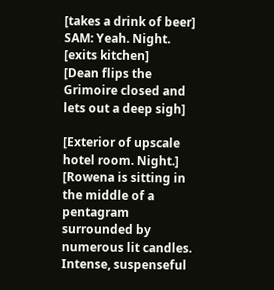[takes a drink of beer]
SAM: Yeah. Night. [exits kitchen]
[Dean flips the Grimoire closed and lets out a deep sigh]

[Exterior of upscale hotel room. Night.]
[Rowena is sitting in the middle of a pentagram surrounded by numerous lit candles. Intense, suspenseful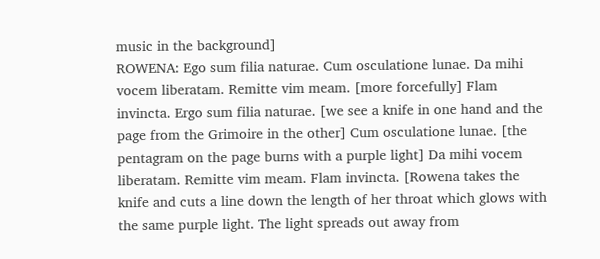music in the background]
ROWENA: Ego sum filia naturae. Cum osculatione lunae. Da mihi vocem liberatam. Remitte vim meam. [more forcefully] Flam invincta. Ergo sum filia naturae. [we see a knife in one hand and the page from the Grimoire in the other] Cum osculatione lunae. [the pentagram on the page burns with a purple light] Da mihi vocem liberatam. Remitte vim meam. Flam invincta. [Rowena takes the knife and cuts a line down the length of her throat which glows with the same purple light. The light spreads out away from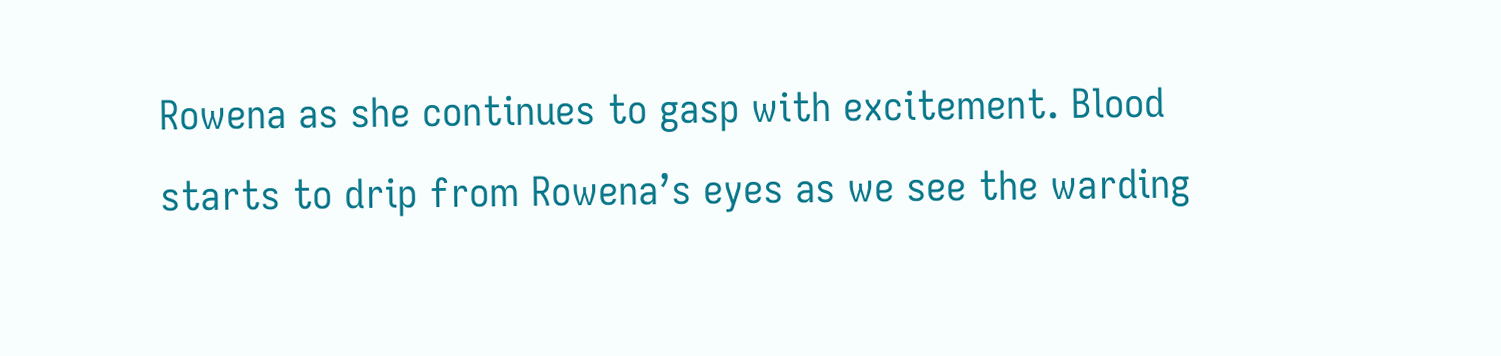Rowena as she continues to gasp with excitement. Blood starts to drip from Rowena’s eyes as we see the warding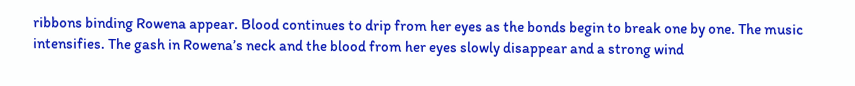ribbons binding Rowena appear. Blood continues to drip from her eyes as the bonds begin to break one by one. The music intensifies. The gash in Rowena’s neck and the blood from her eyes slowly disappear and a strong wind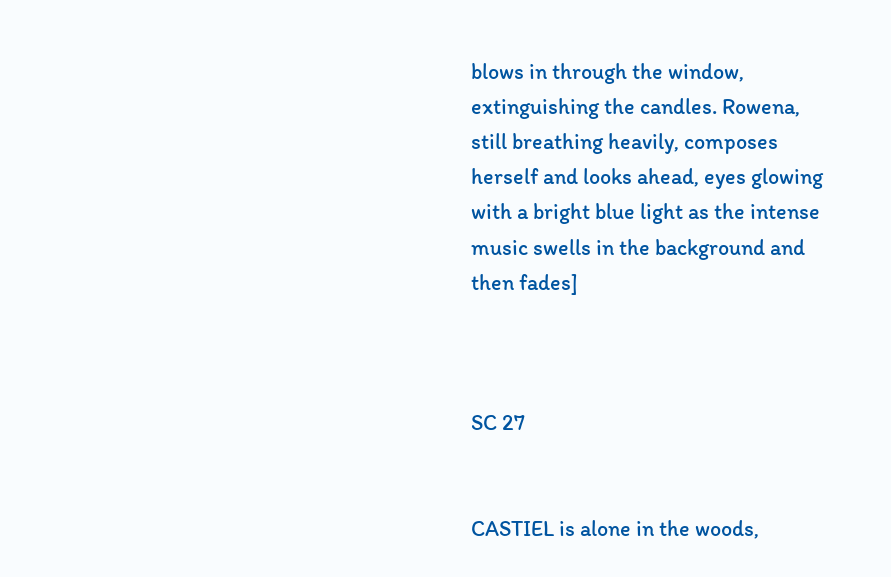blows in through the window, extinguishing the candles. Rowena, still breathing heavily, composes herself and looks ahead, eyes glowing with a bright blue light as the intense music swells in the background and then fades]



SC 27


CASTIEL is alone in the woods,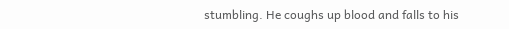stumbling. He coughs up blood and falls to his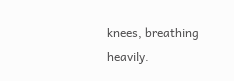knees, breathing heavily.